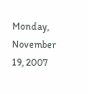Monday, November 19, 2007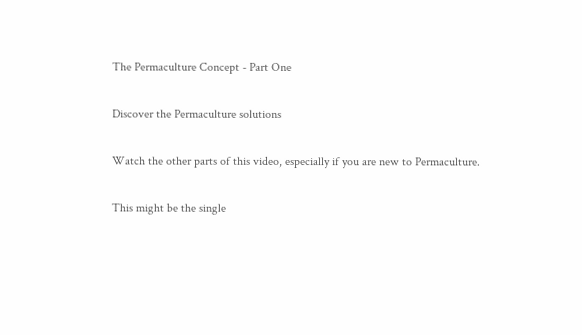The Permaculture Concept - Part One

Discover the Permaculture solutions

Watch the other parts of this video, especially if you are new to Permaculture.

This might be the single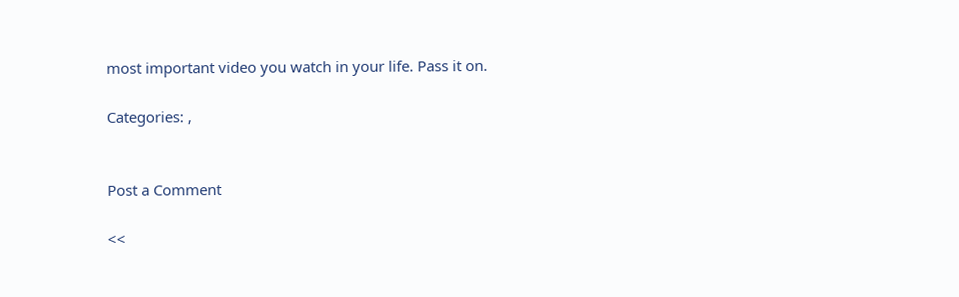most important video you watch in your life. Pass it on.

Categories: ,


Post a Comment

<<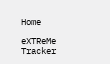Home

eXTReMe Tracker